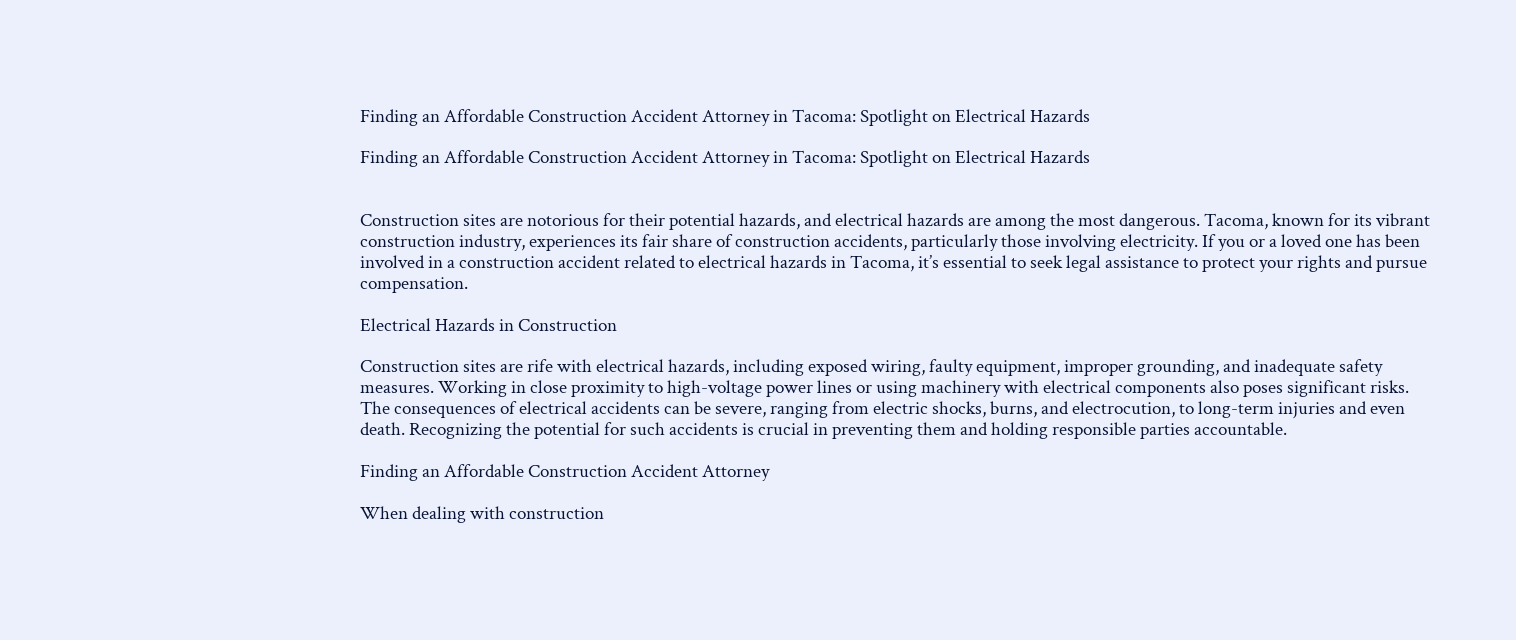Finding an Affordable Construction Accident Attorney in Tacoma: Spotlight on Electrical Hazards

Finding an Affordable Construction Accident Attorney in Tacoma: Spotlight on Electrical Hazards


Construction sites are notorious for their potential hazards, and electrical hazards are among the most dangerous. Tacoma, known for its vibrant construction industry, experiences its fair share of construction accidents, particularly those involving electricity. If you or a loved one has been involved in a construction accident related to electrical hazards in Tacoma, it’s essential to seek legal assistance to protect your rights and pursue compensation.

Electrical Hazards in Construction

Construction sites are rife with electrical hazards, including exposed wiring, faulty equipment, improper grounding, and inadequate safety measures. Working in close proximity to high-voltage power lines or using machinery with electrical components also poses significant risks. The consequences of electrical accidents can be severe, ranging from electric shocks, burns, and electrocution, to long-term injuries and even death. Recognizing the potential for such accidents is crucial in preventing them and holding responsible parties accountable.

Finding an Affordable Construction Accident Attorney

When dealing with construction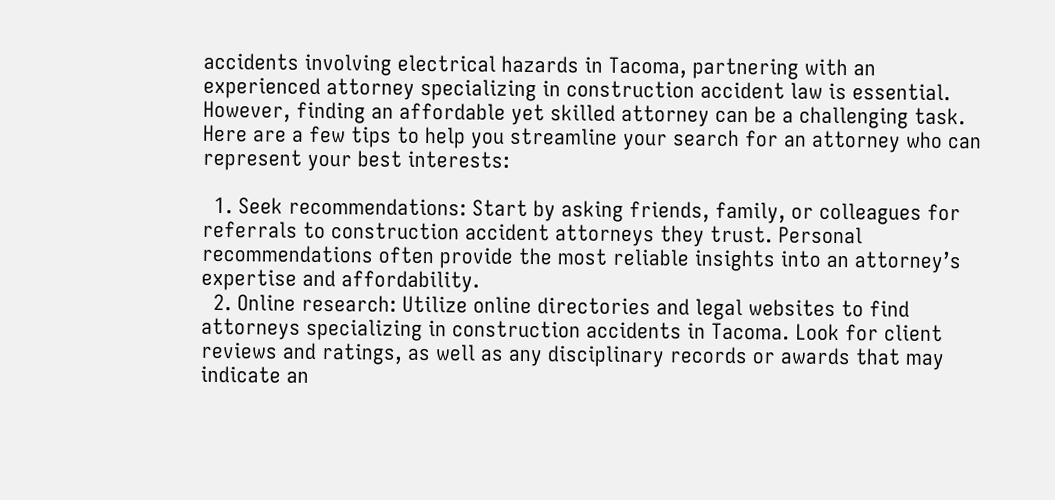accidents involving electrical hazards in Tacoma, partnering with an experienced attorney specializing in construction accident law is essential. However, finding an affordable yet skilled attorney can be a challenging task. Here are a few tips to help you streamline your search for an attorney who can represent your best interests:

  1. Seek recommendations: Start by asking friends, family, or colleagues for referrals to construction accident attorneys they trust. Personal recommendations often provide the most reliable insights into an attorney’s expertise and affordability.
  2. Online research: Utilize online directories and legal websites to find attorneys specializing in construction accidents in Tacoma. Look for client reviews and ratings, as well as any disciplinary records or awards that may indicate an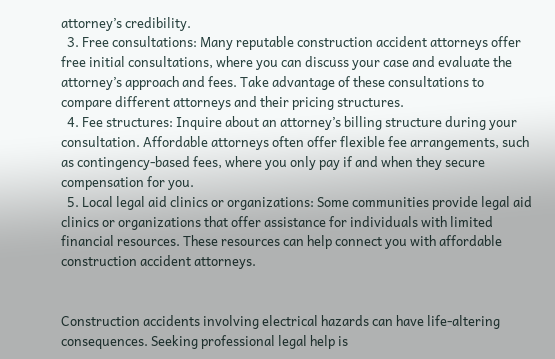attorney’s credibility.
  3. Free consultations: Many reputable construction accident attorneys offer free initial consultations, where you can discuss your case and evaluate the attorney’s approach and fees. Take advantage of these consultations to compare different attorneys and their pricing structures.
  4. Fee structures: Inquire about an attorney’s billing structure during your consultation. Affordable attorneys often offer flexible fee arrangements, such as contingency-based fees, where you only pay if and when they secure compensation for you.
  5. Local legal aid clinics or organizations: Some communities provide legal aid clinics or organizations that offer assistance for individuals with limited financial resources. These resources can help connect you with affordable construction accident attorneys.


Construction accidents involving electrical hazards can have life-altering consequences. Seeking professional legal help is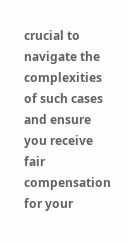crucial to navigate the complexities of such cases and ensure you receive fair compensation for your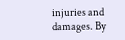injuries and damages. By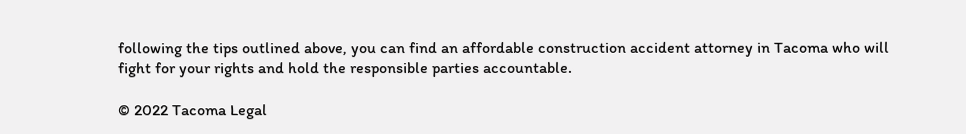following the tips outlined above, you can find an affordable construction accident attorney in Tacoma who will fight for your rights and hold the responsible parties accountable.

© 2022 Tacoma Legal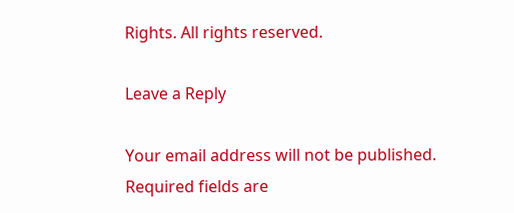Rights. All rights reserved.

Leave a Reply

Your email address will not be published. Required fields are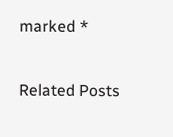marked *

Related Posts